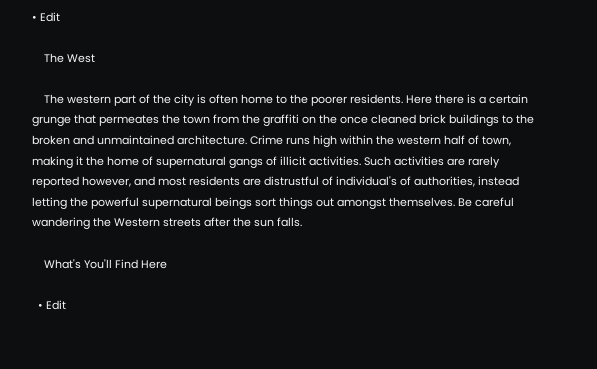• Edit

    The West

    The western part of the city is often home to the poorer residents. Here there is a certain grunge that permeates the town from the graffiti on the once cleaned brick buildings to the broken and unmaintained architecture. Crime runs high within the western half of town, making it the home of supernatural gangs of illicit activities. Such activities are rarely reported however, and most residents are distrustful of individual's of authorities, instead letting the powerful supernatural beings sort things out amongst themselves. Be careful wandering the Western streets after the sun falls.

    What's You'll Find Here

  • Edit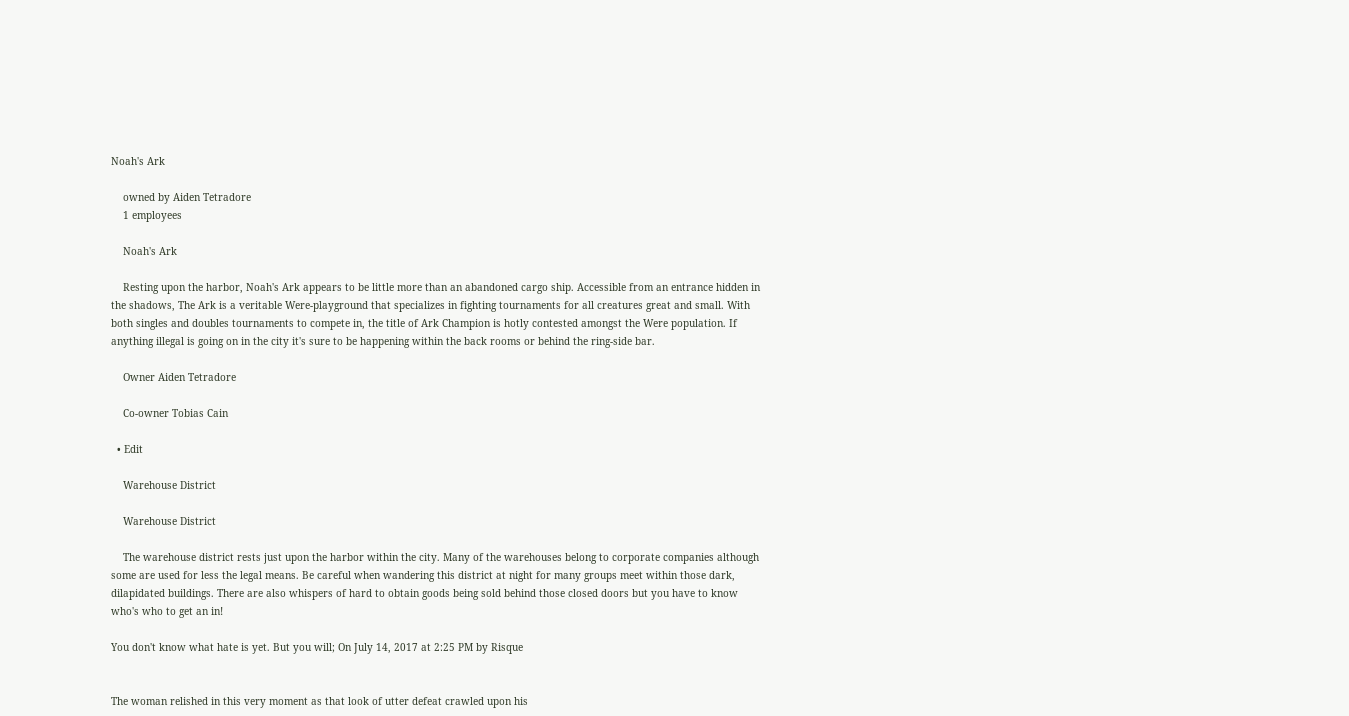Noah's Ark

    owned by Aiden Tetradore
    1 employees

    Noah's Ark

    Resting upon the harbor, Noah's Ark appears to be little more than an abandoned cargo ship. Accessible from an entrance hidden in the shadows, The Ark is a veritable Were-playground that specializes in fighting tournaments for all creatures great and small. With both singles and doubles tournaments to compete in, the title of Ark Champion is hotly contested amongst the Were population. If anything illegal is going on in the city it's sure to be happening within the back rooms or behind the ring-side bar.

    Owner Aiden Tetradore

    Co-owner Tobias Cain

  • Edit

    Warehouse District

    Warehouse District

    The warehouse district rests just upon the harbor within the city. Many of the warehouses belong to corporate companies although some are used for less the legal means. Be careful when wandering this district at night for many groups meet within those dark, dilapidated buildings. There are also whispers of hard to obtain goods being sold behind those closed doors but you have to know who's who to get an in!

You don't know what hate is yet. But you will; On July 14, 2017 at 2:25 PM by Risque


The woman relished in this very moment as that look of utter defeat crawled upon his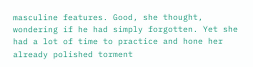masculine features. Good, she thought, wondering if he had simply forgotten. Yet she had a lot of time to practice and hone her already polished torment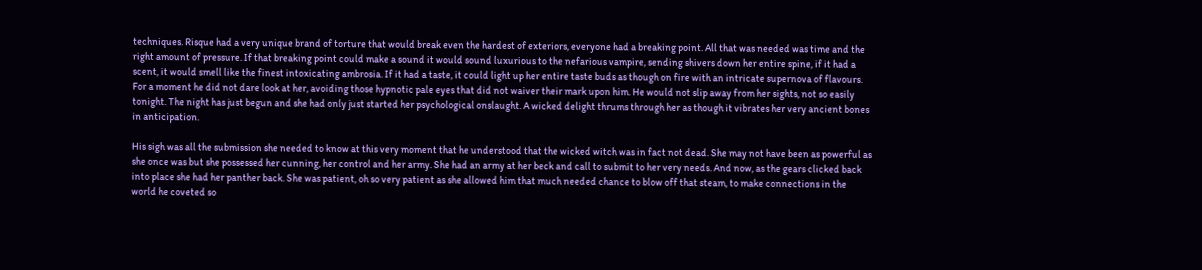techniques. Risque had a very unique brand of torture that would break even the hardest of exteriors, everyone had a breaking point. All that was needed was time and the right amount of pressure. If that breaking point could make a sound it would sound luxurious to the nefarious vampire, sending shivers down her entire spine, if it had a scent, it would smell like the finest intoxicating ambrosia. If it had a taste, it could light up her entire taste buds as though on fire with an intricate supernova of flavours. For a moment he did not dare look at her, avoiding those hypnotic pale eyes that did not waiver their mark upon him. He would not slip away from her sights, not so easily tonight. The night has just begun and she had only just started her psychological onslaught. A wicked delight thrums through her as though it vibrates her very ancient bones in anticipation.

His sigh was all the submission she needed to know at this very moment that he understood that the wicked witch was in fact not dead. She may not have been as powerful as she once was but she possessed her cunning, her control and her army. She had an army at her beck and call to submit to her very needs. And now, as the gears clicked back into place she had her panther back. She was patient, oh so very patient as she allowed him that much needed chance to blow off that steam, to make connections in the world he coveted so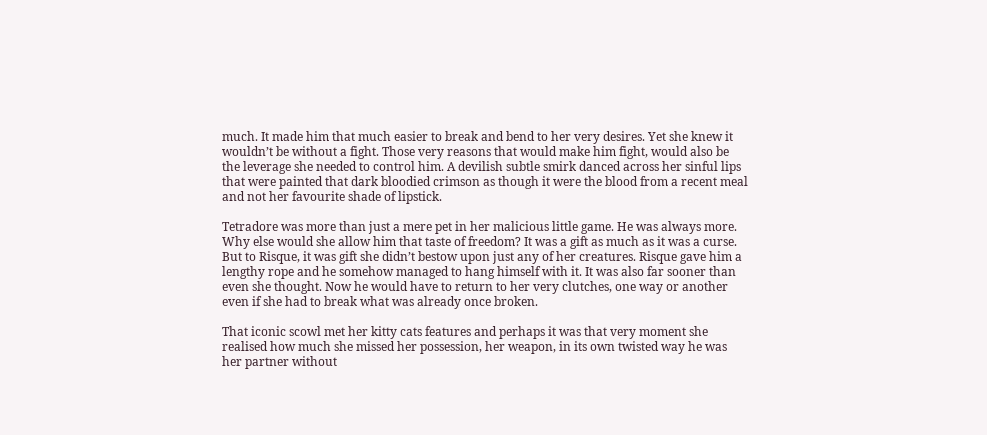much. It made him that much easier to break and bend to her very desires. Yet she knew it wouldn’t be without a fight. Those very reasons that would make him fight, would also be the leverage she needed to control him. A devilish subtle smirk danced across her sinful lips that were painted that dark bloodied crimson as though it were the blood from a recent meal and not her favourite shade of lipstick.

Tetradore was more than just a mere pet in her malicious little game. He was always more. Why else would she allow him that taste of freedom? It was a gift as much as it was a curse. But to Risque, it was gift she didn’t bestow upon just any of her creatures. Risque gave him a lengthy rope and he somehow managed to hang himself with it. It was also far sooner than even she thought. Now he would have to return to her very clutches, one way or another even if she had to break what was already once broken.

That iconic scowl met her kitty cats features and perhaps it was that very moment she realised how much she missed her possession, her weapon, in its own twisted way he was her partner without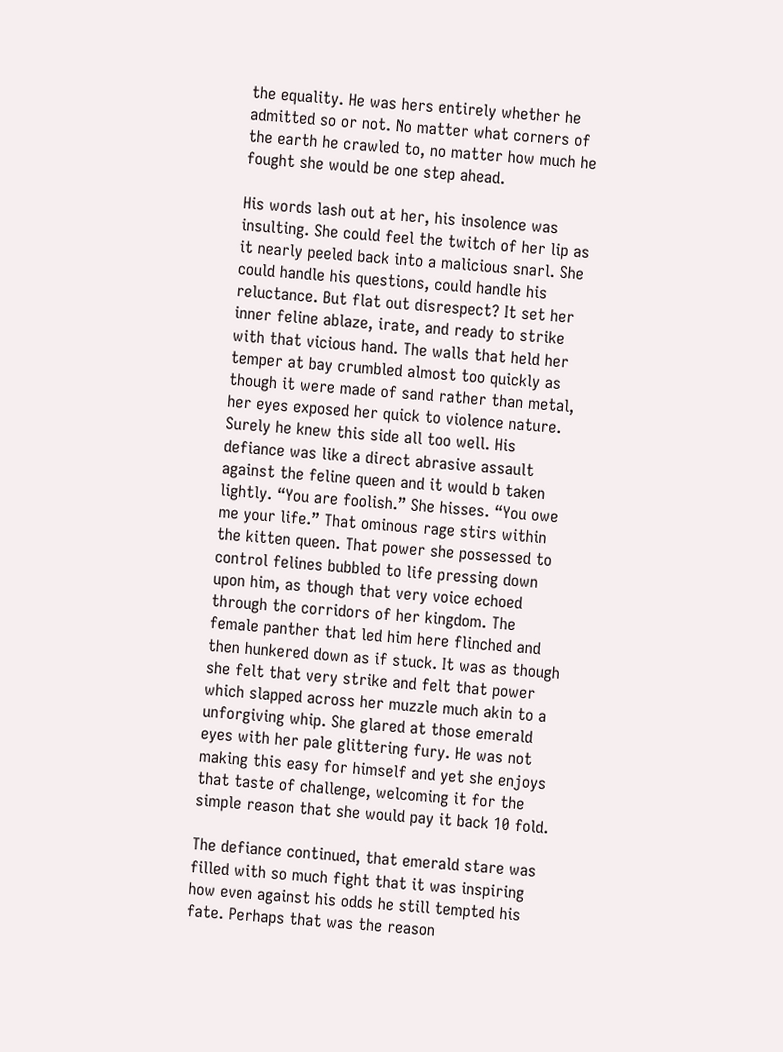the equality. He was hers entirely whether he admitted so or not. No matter what corners of the earth he crawled to, no matter how much he fought she would be one step ahead.

His words lash out at her, his insolence was insulting. She could feel the twitch of her lip as it nearly peeled back into a malicious snarl. She could handle his questions, could handle his reluctance. But flat out disrespect? It set her inner feline ablaze, irate, and ready to strike with that vicious hand. The walls that held her temper at bay crumbled almost too quickly as though it were made of sand rather than metal, her eyes exposed her quick to violence nature. Surely he knew this side all too well. His defiance was like a direct abrasive assault against the feline queen and it would b taken lightly. “You are foolish.” She hisses. “You owe me your life.” That ominous rage stirs within the kitten queen. That power she possessed to control felines bubbled to life pressing down upon him, as though that very voice echoed through the corridors of her kingdom. The female panther that led him here flinched and then hunkered down as if stuck. It was as though she felt that very strike and felt that power which slapped across her muzzle much akin to a unforgiving whip. She glared at those emerald eyes with her pale glittering fury. He was not making this easy for himself and yet she enjoys that taste of challenge, welcoming it for the simple reason that she would pay it back 10 fold.

The defiance continued, that emerald stare was filled with so much fight that it was inspiring how even against his odds he still tempted his fate. Perhaps that was the reason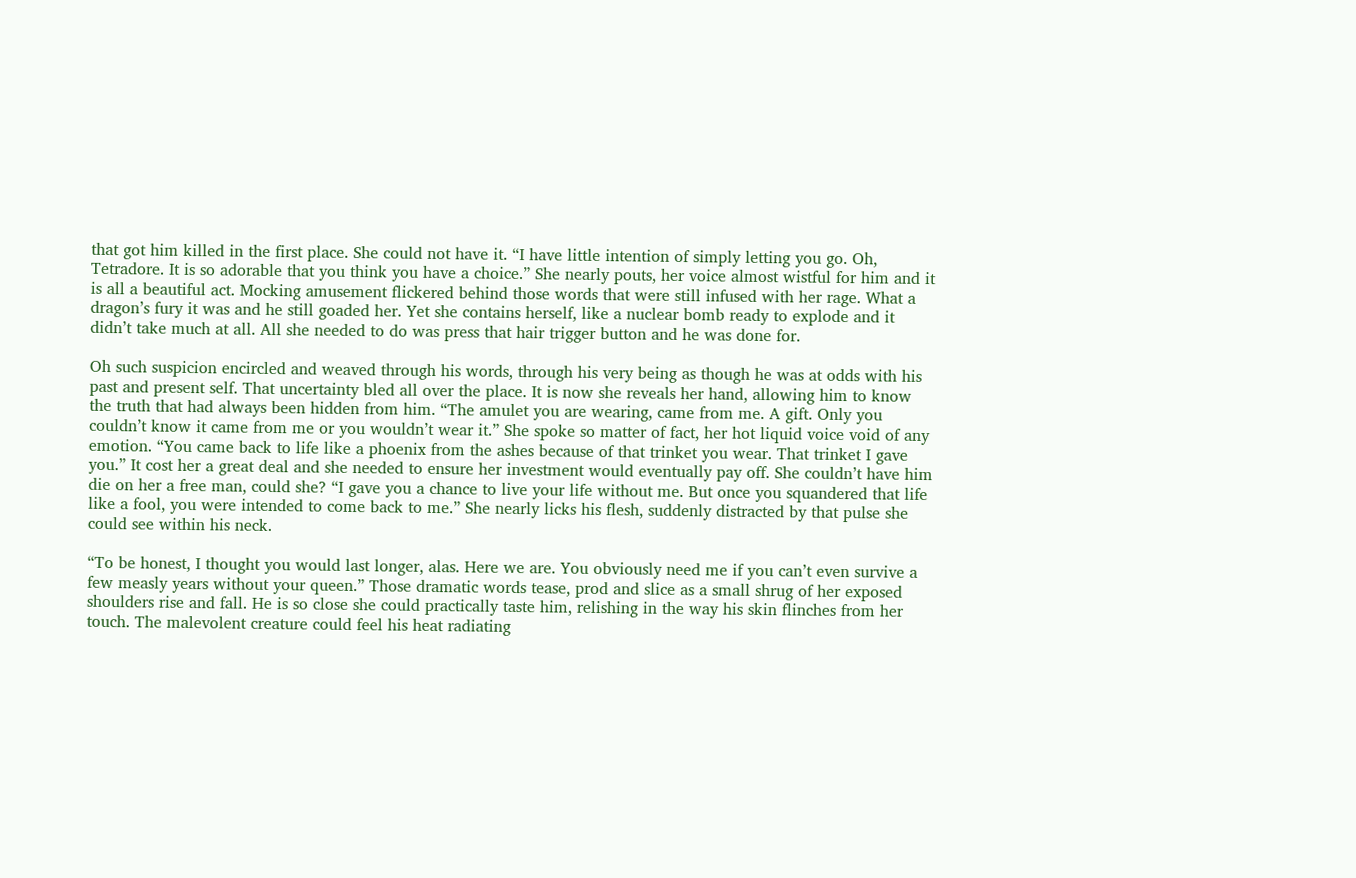that got him killed in the first place. She could not have it. “I have little intention of simply letting you go. Oh, Tetradore. It is so adorable that you think you have a choice.” She nearly pouts, her voice almost wistful for him and it is all a beautiful act. Mocking amusement flickered behind those words that were still infused with her rage. What a dragon’s fury it was and he still goaded her. Yet she contains herself, like a nuclear bomb ready to explode and it didn’t take much at all. All she needed to do was press that hair trigger button and he was done for.

Oh such suspicion encircled and weaved through his words, through his very being as though he was at odds with his past and present self. That uncertainty bled all over the place. It is now she reveals her hand, allowing him to know the truth that had always been hidden from him. “The amulet you are wearing, came from me. A gift. Only you couldn’t know it came from me or you wouldn’t wear it.” She spoke so matter of fact, her hot liquid voice void of any emotion. “You came back to life like a phoenix from the ashes because of that trinket you wear. That trinket I gave you.” It cost her a great deal and she needed to ensure her investment would eventually pay off. She couldn’t have him die on her a free man, could she? “I gave you a chance to live your life without me. But once you squandered that life like a fool, you were intended to come back to me.” She nearly licks his flesh, suddenly distracted by that pulse she could see within his neck.

“To be honest, I thought you would last longer, alas. Here we are. You obviously need me if you can’t even survive a few measly years without your queen.” Those dramatic words tease, prod and slice as a small shrug of her exposed shoulders rise and fall. He is so close she could practically taste him, relishing in the way his skin flinches from her touch. The malevolent creature could feel his heat radiating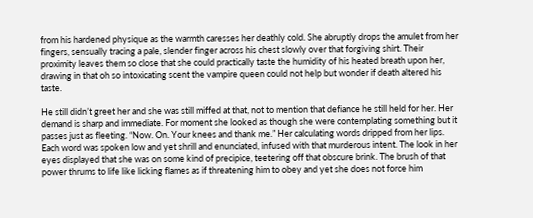from his hardened physique as the warmth caresses her deathly cold. She abruptly drops the amulet from her fingers, sensually tracing a pale, slender finger across his chest slowly over that forgiving shirt. Their proximity leaves them so close that she could practically taste the humidity of his heated breath upon her, drawing in that oh so intoxicating scent the vampire queen could not help but wonder if death altered his taste.

He still didn’t greet her and she was still miffed at that, not to mention that defiance he still held for her. Her demand is sharp and immediate. For moment she looked as though she were contemplating something but it passes just as fleeting. “Now. On. Your knees and thank me.” Her calculating words dripped from her lips. Each word was spoken low and yet shrill and enunciated, infused with that murderous intent. The look in her eyes displayed that she was on some kind of precipice, teetering off that obscure brink. The brush of that power thrums to life like licking flames as if threatening him to obey and yet she does not force him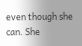even though she can. She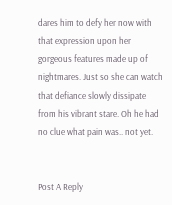dares him to defy her now with that expression upon her gorgeous features made up of nightmares. Just so she can watch that defiance slowly dissipate from his vibrant stare. Oh he had no clue what pain was.. not yet.


Post A Reply